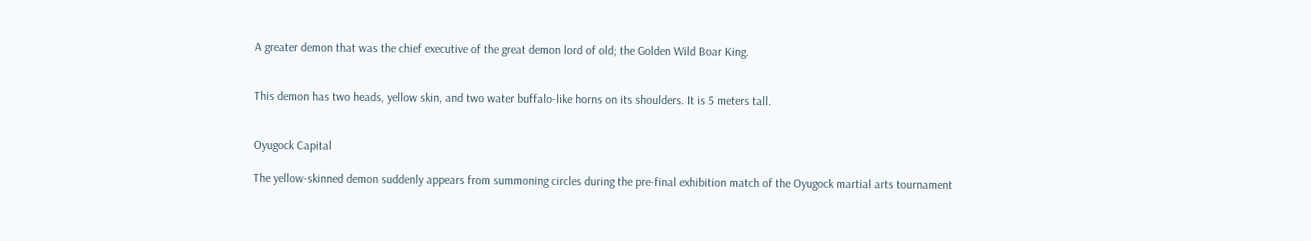A greater demon that was the chief executive of the great demon lord of old; the Golden Wild Boar King.


This demon has two heads, yellow skin, and two water buffalo-like horns on its shoulders. It is 5 meters tall.


Oyugock Capital

The yellow-skinned demon suddenly appears from summoning circles during the pre-final exhibition match of the Oyugock martial arts tournament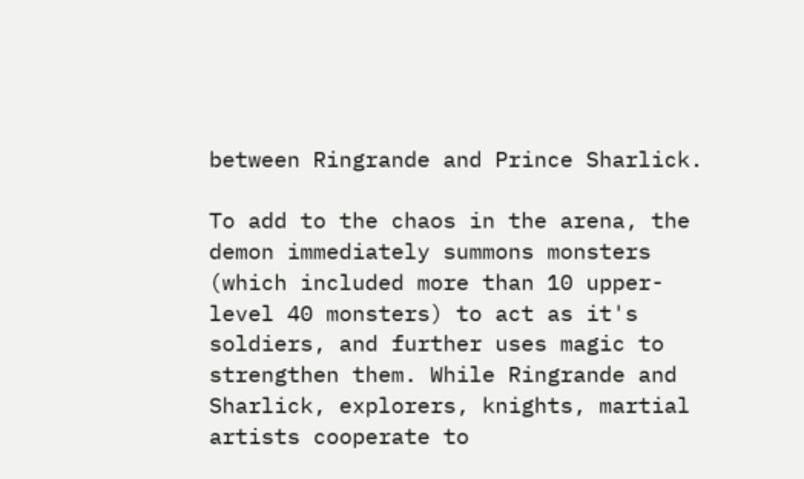between Ringrande and Prince Sharlick.

To add to the chaos in the arena, the demon immediately summons monsters (which included more than 10 upper-level 40 monsters) to act as it's soldiers, and further uses magic to strengthen them. While Ringrande and Sharlick, explorers, knights, martial artists cooperate to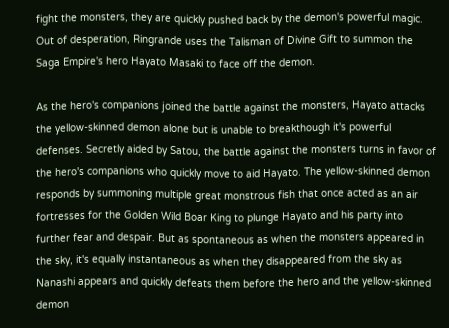fight the monsters, they are quickly pushed back by the demon's powerful magic. Out of desperation, Ringrande uses the Talisman of Divine Gift to summon the Saga Empire's hero Hayato Masaki to face off the demon.

As the hero's companions joined the battle against the monsters, Hayato attacks the yellow-skinned demon alone but is unable to breakthough it's powerful defenses. Secretly aided by Satou, the battle against the monsters turns in favor of the hero's companions who quickly move to aid Hayato. The yellow-skinned demon responds by summoning multiple great monstrous fish that once acted as an air fortresses for the Golden Wild Boar King to plunge Hayato and his party into further fear and despair. But as spontaneous as when the monsters appeared in the sky, it's equally instantaneous as when they disappeared from the sky as Nanashi appears and quickly defeats them before the hero and the yellow-skinned demon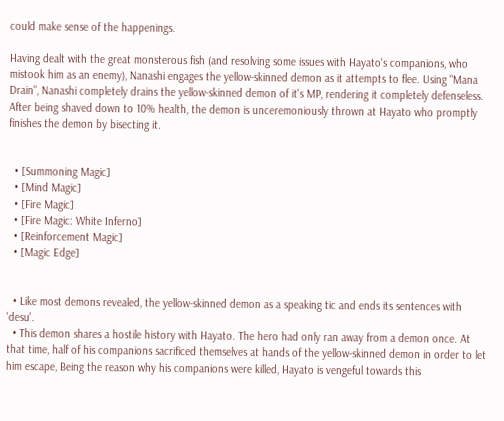could make sense of the happenings.

Having dealt with the great monsterous fish (and resolving some issues with Hayato's companions, who mistook him as an enemy), Nanashi engages the yellow-skinned demon as it attempts to flee. Using "Mana Drain", Nanashi completely drains the yellow-skinned demon of it's MP, rendering it completely defenseless. After being shaved down to 10% health, the demon is unceremoniously thrown at Hayato who promptly finishes the demon by bisecting it.


  • [Summoning Magic]
  • [Mind Magic]
  • [Fire Magic]
  • [Fire Magic: White Inferno]
  • [Reinforcement Magic]
  • [Magic Edge]


  • Like most demons revealed, the yellow-skinned demon as a speaking tic and ends its sentences with 'desu'.
  • This demon shares a hostile history with Hayato. The hero had only ran away from a demon once. At that time, half of his companions sacrificed themselves at hands of the yellow-skinned demon in order to let him escape, Being the reason why his companions were killed, Hayato is vengeful towards this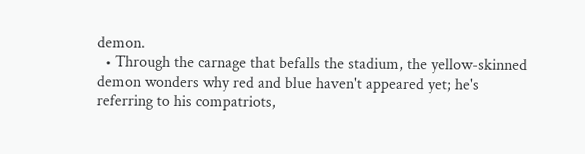demon.
  • Through the carnage that befalls the stadium, the yellow-skinned demon wonders why red and blue haven't appeared yet; he's referring to his compatriots,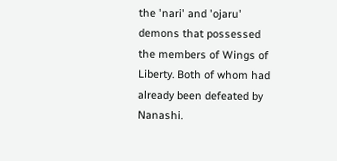the 'nari' and 'ojaru' demons that possessed the members of Wings of Liberty. Both of whom had already been defeated by Nanashi.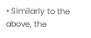• Similarly to the above, the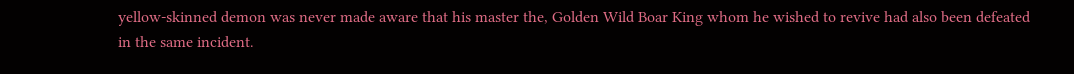yellow-skinned demon was never made aware that his master the, Golden Wild Boar King whom he wished to revive had also been defeated in the same incident.